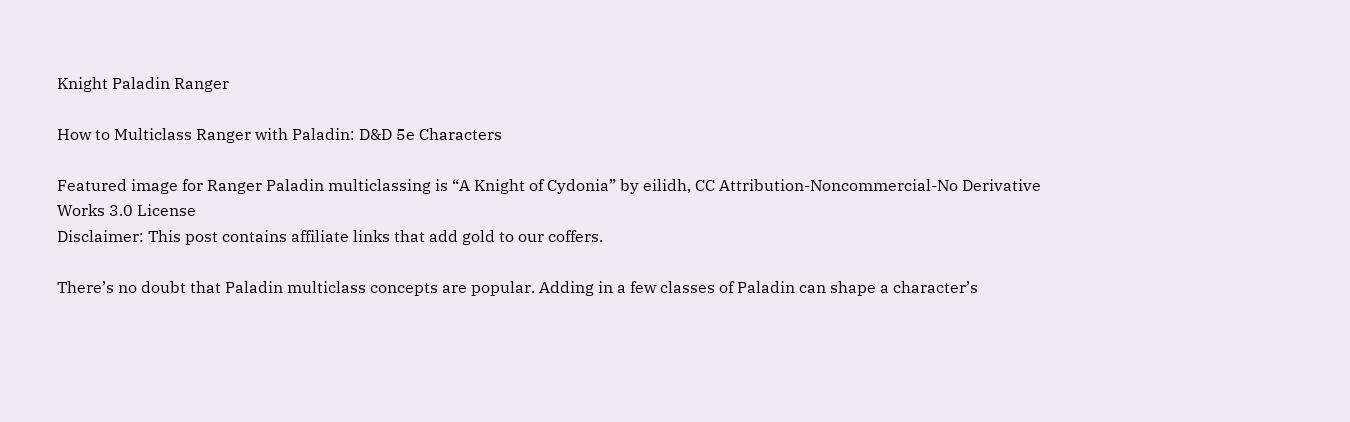Knight Paladin Ranger

How to Multiclass Ranger with Paladin: D&D 5e Characters

Featured image for Ranger Paladin multiclassing is “A Knight of Cydonia” by eilidh, CC Attribution-Noncommercial-No Derivative Works 3.0 License
Disclaimer: This post contains affiliate links that add gold to our coffers.

There’s no doubt that Paladin multiclass concepts are popular. Adding in a few classes of Paladin can shape a character’s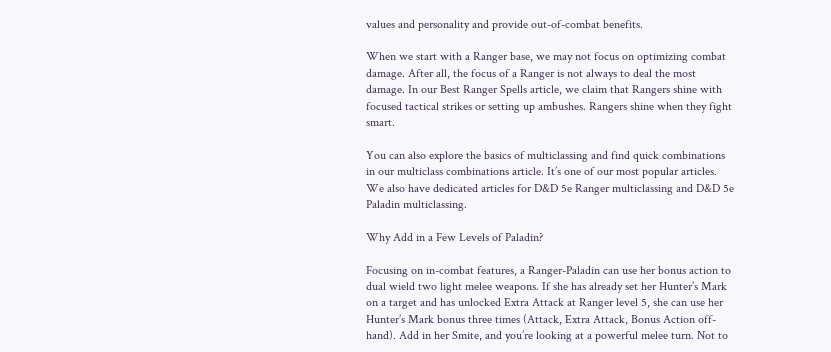values and personality and provide out-of-combat benefits.

When we start with a Ranger base, we may not focus on optimizing combat damage. After all, the focus of a Ranger is not always to deal the most damage. In our Best Ranger Spells article, we claim that Rangers shine with focused tactical strikes or setting up ambushes. Rangers shine when they fight smart.

You can also explore the basics of multiclassing and find quick combinations in our multiclass combinations article. It’s one of our most popular articles. We also have dedicated articles for D&D 5e Ranger multiclassing and D&D 5e Paladin multiclassing.

Why Add in a Few Levels of Paladin?

Focusing on in-combat features, a Ranger-Paladin can use her bonus action to dual wield two light melee weapons. If she has already set her Hunter’s Mark on a target and has unlocked Extra Attack at Ranger level 5, she can use her Hunter’s Mark bonus three times (Attack, Extra Attack, Bonus Action off-hand). Add in her Smite, and you’re looking at a powerful melee turn. Not to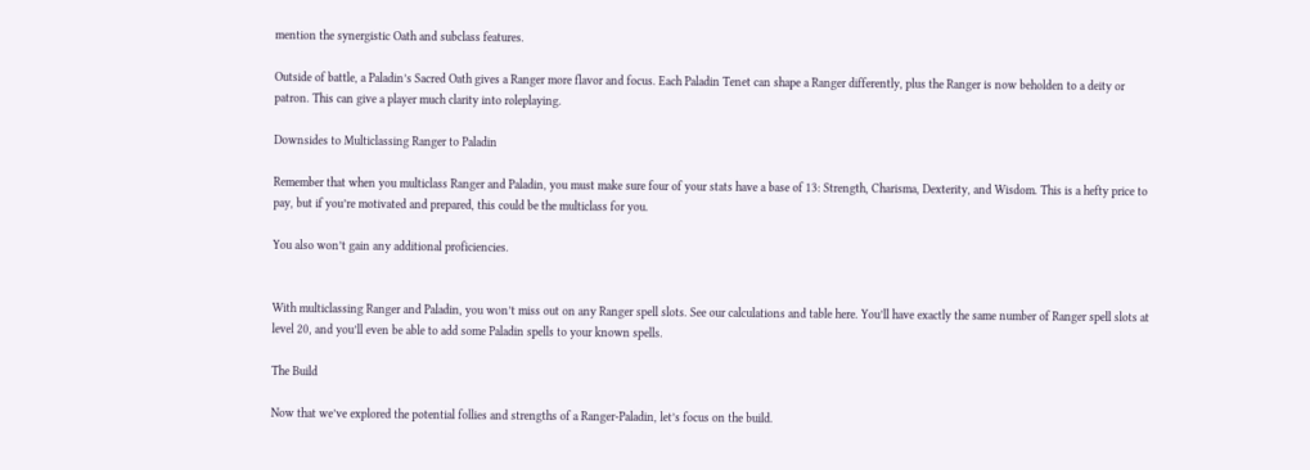mention the synergistic Oath and subclass features.

Outside of battle, a Paladin’s Sacred Oath gives a Ranger more flavor and focus. Each Paladin Tenet can shape a Ranger differently, plus the Ranger is now beholden to a deity or patron. This can give a player much clarity into roleplaying.

Downsides to Multiclassing Ranger to Paladin

Remember that when you multiclass Ranger and Paladin, you must make sure four of your stats have a base of 13: Strength, Charisma, Dexterity, and Wisdom. This is a hefty price to pay, but if you’re motivated and prepared, this could be the multiclass for you.

You also won’t gain any additional proficiencies.


With multiclassing Ranger and Paladin, you won’t miss out on any Ranger spell slots. See our calculations and table here. You’ll have exactly the same number of Ranger spell slots at level 20, and you’ll even be able to add some Paladin spells to your known spells.

The Build

Now that we’ve explored the potential follies and strengths of a Ranger-Paladin, let’s focus on the build.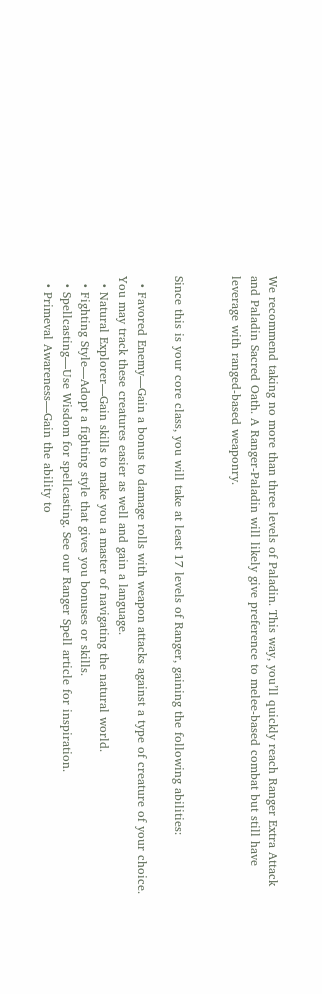We recommend taking no more than three levels of Paladin. This way, you’ll quickly reach Ranger Extra Attack and Paladin Sacred Oath. A Ranger-Paladin will likely give preference to melee-based combat but still have leverage with ranged-based weaponry.


Since this is your core class, you will take at least 17 levels of Ranger, gaining the following abilities:

  • Favored Enemy—Gain a bonus to damage rolls with weapon attacks against a type of creature of your choice. You may track these creatures easier as well and gain a language.
  • Natural Explorer—Gain skills to make you a master of navigating the natural world.
  • Fighting Style—Adopt a fighting style that gives you bonuses or skills.
  • Spellcasting—Use Wisdom for spellcasting. See our Ranger Spell article for inspiration.
  • Primeval Awareness—Gain the ability to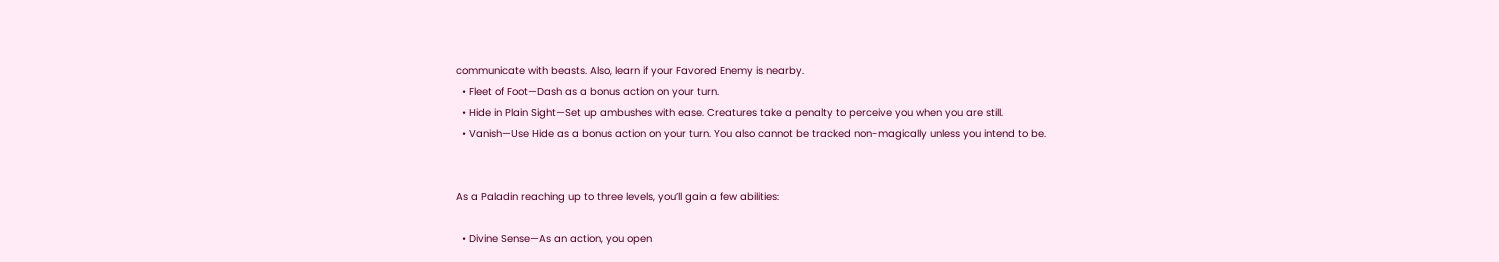communicate with beasts. Also, learn if your Favored Enemy is nearby.
  • Fleet of Foot—Dash as a bonus action on your turn.
  • Hide in Plain Sight—Set up ambushes with ease. Creatures take a penalty to perceive you when you are still.
  • Vanish—Use Hide as a bonus action on your turn. You also cannot be tracked non-magically unless you intend to be.


As a Paladin reaching up to three levels, you’ll gain a few abilities:

  • Divine Sense—As an action, you open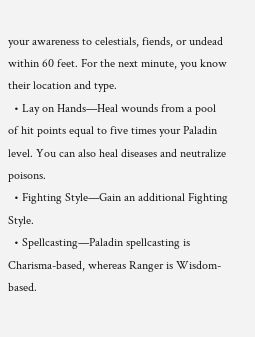your awareness to celestials, fiends, or undead within 60 feet. For the next minute, you know their location and type.
  • Lay on Hands—Heal wounds from a pool of hit points equal to five times your Paladin level. You can also heal diseases and neutralize poisons.
  • Fighting Style—Gain an additional Fighting Style.
  • Spellcasting—Paladin spellcasting is Charisma-based, whereas Ranger is Wisdom-based.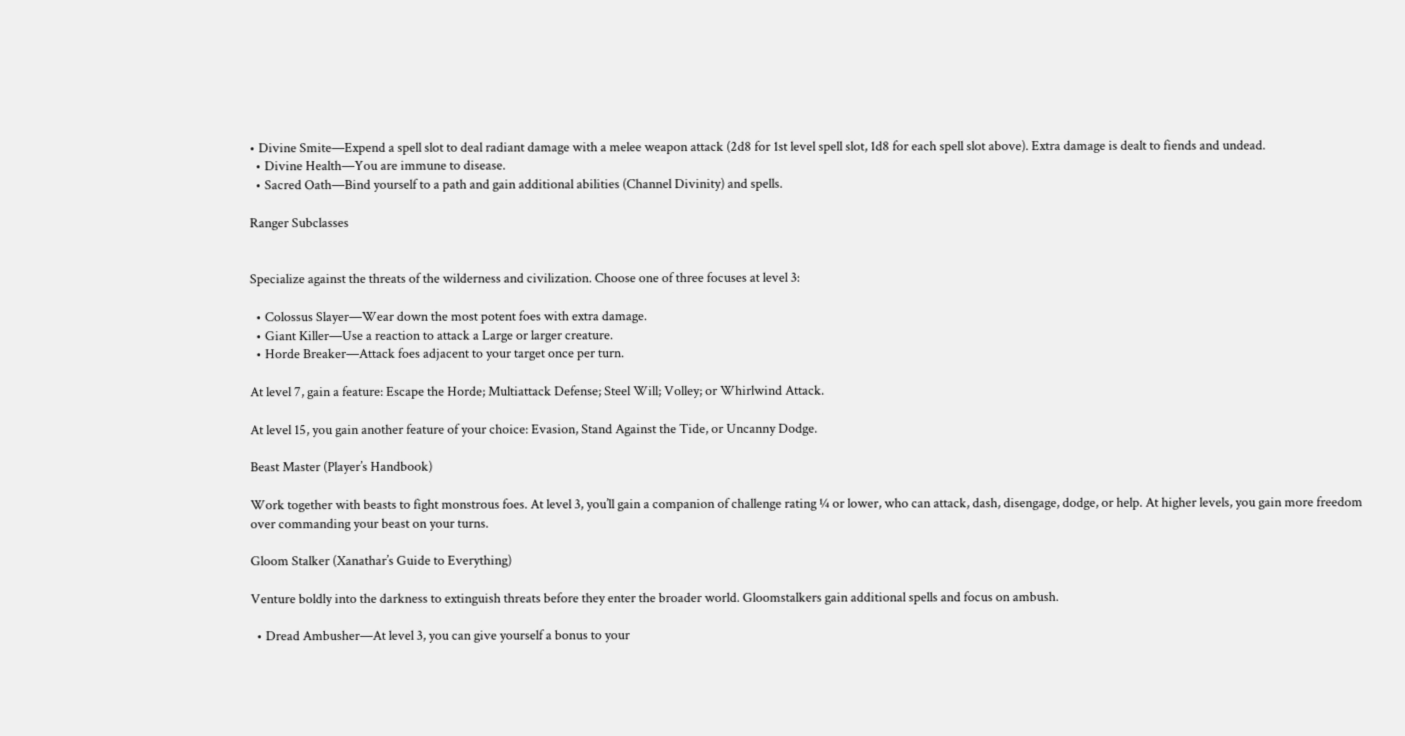• Divine Smite—Expend a spell slot to deal radiant damage with a melee weapon attack (2d8 for 1st level spell slot, 1d8 for each spell slot above). Extra damage is dealt to fiends and undead.
  • Divine Health—You are immune to disease.
  • Sacred Oath—Bind yourself to a path and gain additional abilities (Channel Divinity) and spells.

Ranger Subclasses


Specialize against the threats of the wilderness and civilization. Choose one of three focuses at level 3:

  • Colossus Slayer—Wear down the most potent foes with extra damage.
  • Giant Killer—Use a reaction to attack a Large or larger creature.
  • Horde Breaker—Attack foes adjacent to your target once per turn.

At level 7, gain a feature: Escape the Horde; Multiattack Defense; Steel Will; Volley; or Whirlwind Attack.

At level 15, you gain another feature of your choice: Evasion, Stand Against the Tide, or Uncanny Dodge.

Beast Master (Player’s Handbook)

Work together with beasts to fight monstrous foes. At level 3, you’ll gain a companion of challenge rating ¼ or lower, who can attack, dash, disengage, dodge, or help. At higher levels, you gain more freedom over commanding your beast on your turns.

Gloom Stalker (Xanathar’s Guide to Everything)

Venture boldly into the darkness to extinguish threats before they enter the broader world. Gloomstalkers gain additional spells and focus on ambush.

  • Dread Ambusher—At level 3, you can give yourself a bonus to your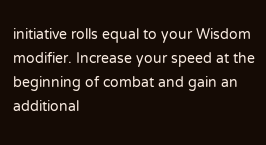initiative rolls equal to your Wisdom modifier. Increase your speed at the beginning of combat and gain an additional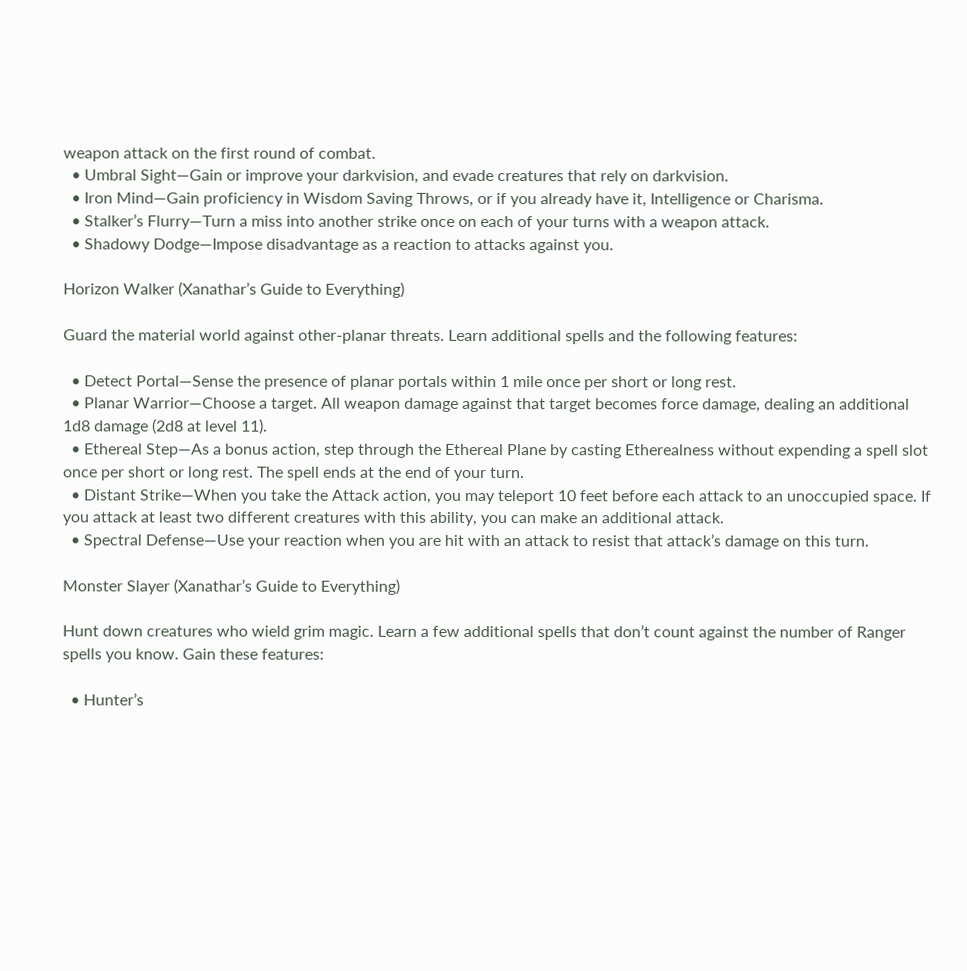weapon attack on the first round of combat.
  • Umbral Sight—Gain or improve your darkvision, and evade creatures that rely on darkvision.
  • Iron Mind—Gain proficiency in Wisdom Saving Throws, or if you already have it, Intelligence or Charisma.
  • Stalker’s Flurry—Turn a miss into another strike once on each of your turns with a weapon attack.
  • Shadowy Dodge—Impose disadvantage as a reaction to attacks against you.

Horizon Walker (Xanathar’s Guide to Everything)

Guard the material world against other-planar threats. Learn additional spells and the following features:

  • Detect Portal—Sense the presence of planar portals within 1 mile once per short or long rest.
  • Planar Warrior—Choose a target. All weapon damage against that target becomes force damage, dealing an additional 1d8 damage (2d8 at level 11).
  • Ethereal Step—As a bonus action, step through the Ethereal Plane by casting Etherealness without expending a spell slot once per short or long rest. The spell ends at the end of your turn.
  • Distant Strike—When you take the Attack action, you may teleport 10 feet before each attack to an unoccupied space. If you attack at least two different creatures with this ability, you can make an additional attack.
  • Spectral Defense—Use your reaction when you are hit with an attack to resist that attack’s damage on this turn.

Monster Slayer (Xanathar’s Guide to Everything)

Hunt down creatures who wield grim magic. Learn a few additional spells that don’t count against the number of Ranger spells you know. Gain these features:

  • Hunter’s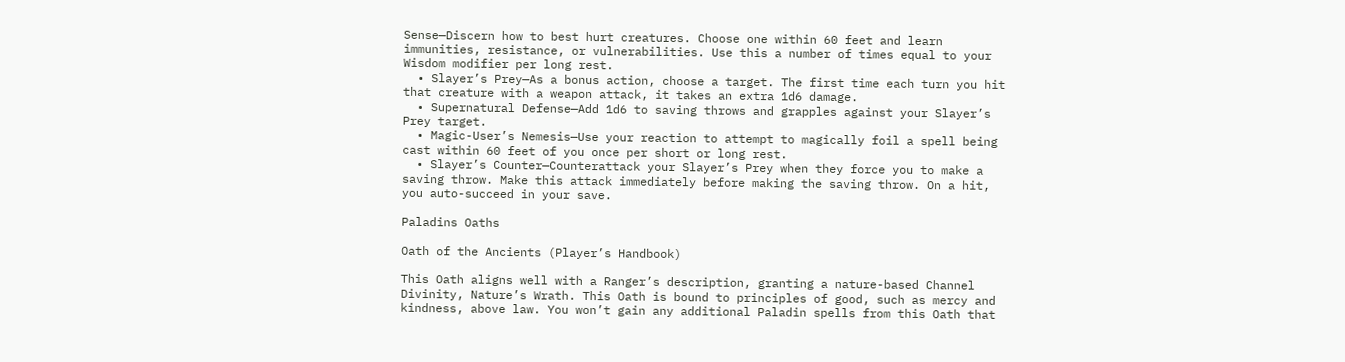Sense—Discern how to best hurt creatures. Choose one within 60 feet and learn immunities, resistance, or vulnerabilities. Use this a number of times equal to your Wisdom modifier per long rest.
  • Slayer’s Prey—As a bonus action, choose a target. The first time each turn you hit that creature with a weapon attack, it takes an extra 1d6 damage.
  • Supernatural Defense—Add 1d6 to saving throws and grapples against your Slayer’s Prey target.
  • Magic-User’s Nemesis—Use your reaction to attempt to magically foil a spell being cast within 60 feet of you once per short or long rest.
  • Slayer’s Counter—Counterattack your Slayer’s Prey when they force you to make a saving throw. Make this attack immediately before making the saving throw. On a hit, you auto-succeed in your save.

Paladins Oaths

Oath of the Ancients (Player’s Handbook)

This Oath aligns well with a Ranger’s description, granting a nature-based Channel Divinity, Nature’s Wrath. This Oath is bound to principles of good, such as mercy and kindness, above law. You won’t gain any additional Paladin spells from this Oath that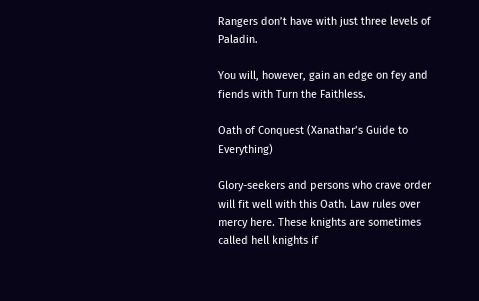Rangers don’t have with just three levels of Paladin.

You will, however, gain an edge on fey and fiends with Turn the Faithless.

Oath of Conquest (Xanathar’s Guide to Everything)

Glory-seekers and persons who crave order will fit well with this Oath. Law rules over mercy here. These knights are sometimes called hell knights if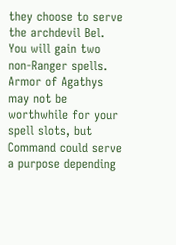they choose to serve the archdevil Bel. You will gain two non-Ranger spells. Armor of Agathys may not be worthwhile for your spell slots, but Command could serve a purpose depending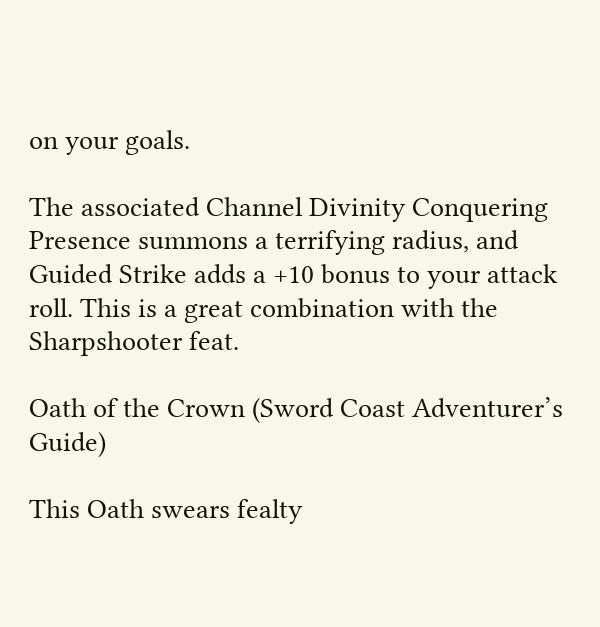on your goals.

The associated Channel Divinity Conquering Presence summons a terrifying radius, and Guided Strike adds a +10 bonus to your attack roll. This is a great combination with the Sharpshooter feat.

Oath of the Crown (Sword Coast Adventurer’s Guide)

This Oath swears fealty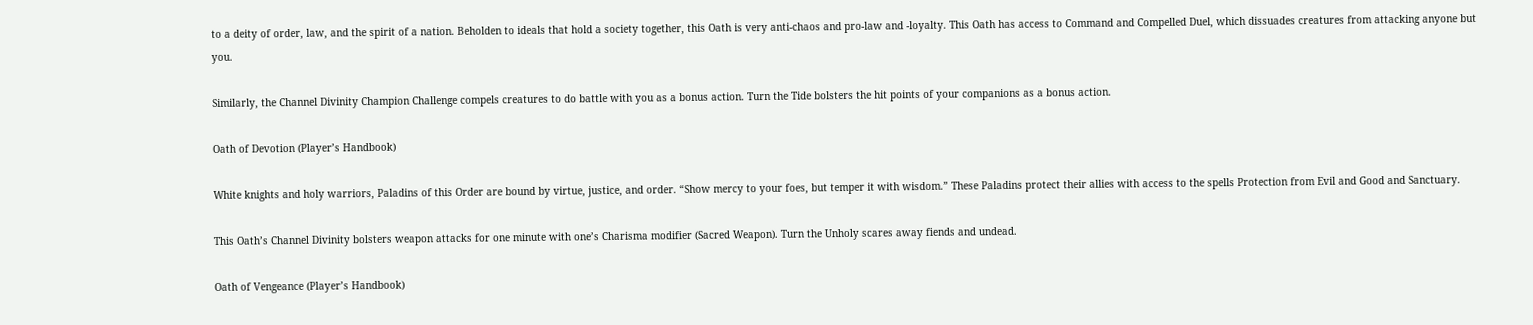to a deity of order, law, and the spirit of a nation. Beholden to ideals that hold a society together, this Oath is very anti-chaos and pro-law and -loyalty. This Oath has access to Command and Compelled Duel, which dissuades creatures from attacking anyone but you.

Similarly, the Channel Divinity Champion Challenge compels creatures to do battle with you as a bonus action. Turn the Tide bolsters the hit points of your companions as a bonus action.

Oath of Devotion (Player’s Handbook)

White knights and holy warriors, Paladins of this Order are bound by virtue, justice, and order. “Show mercy to your foes, but temper it with wisdom.” These Paladins protect their allies with access to the spells Protection from Evil and Good and Sanctuary.

This Oath’s Channel Divinity bolsters weapon attacks for one minute with one’s Charisma modifier (Sacred Weapon). Turn the Unholy scares away fiends and undead.

Oath of Vengeance (Player’s Handbook)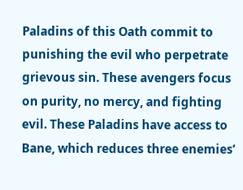Paladins of this Oath commit to punishing the evil who perpetrate grievous sin. These avengers focus on purity, no mercy, and fighting evil. These Paladins have access to Bane, which reduces three enemies’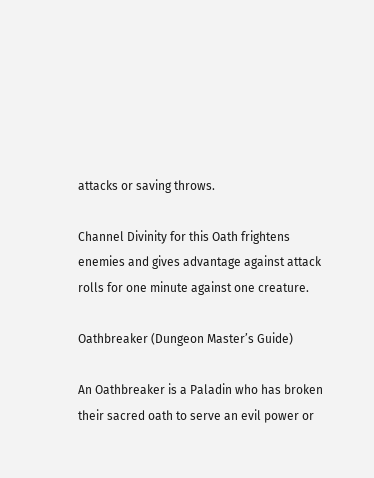attacks or saving throws.

Channel Divinity for this Oath frightens enemies and gives advantage against attack rolls for one minute against one creature.

Oathbreaker (Dungeon Master’s Guide)

An Oathbreaker is a Paladin who has broken their sacred oath to serve an evil power or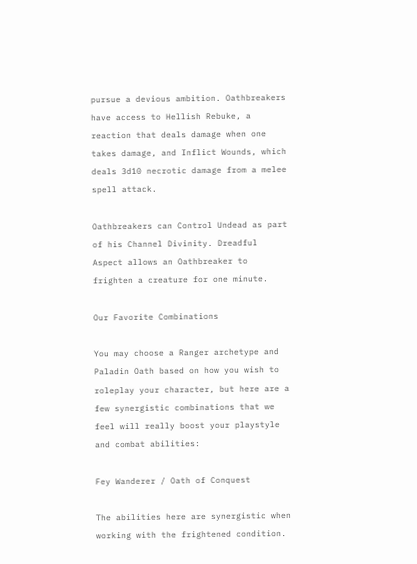pursue a devious ambition. Oathbreakers have access to Hellish Rebuke, a reaction that deals damage when one takes damage, and Inflict Wounds, which deals 3d10 necrotic damage from a melee spell attack.

Oathbreakers can Control Undead as part of his Channel Divinity. Dreadful Aspect allows an Oathbreaker to frighten a creature for one minute.

Our Favorite Combinations

You may choose a Ranger archetype and Paladin Oath based on how you wish to roleplay your character, but here are a few synergistic combinations that we feel will really boost your playstyle and combat abilities:

Fey Wanderer / Oath of Conquest

The abilities here are synergistic when working with the frightened condition.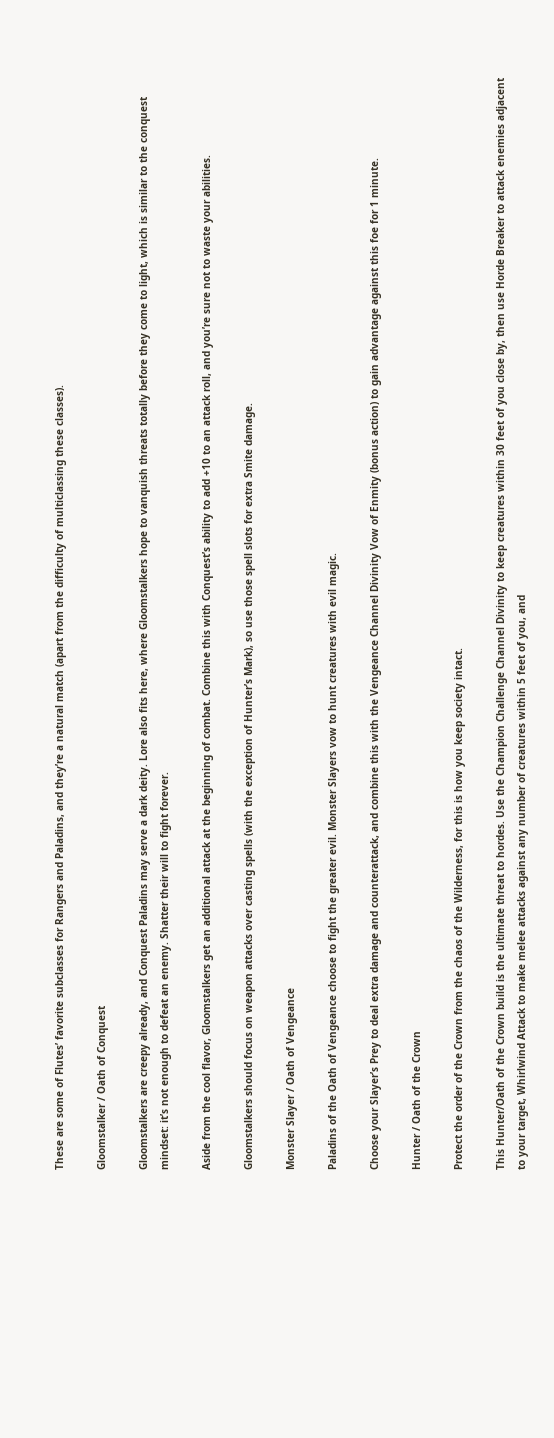These are some of Flutes’ favorite subclasses for Rangers and Paladins, and they’re a natural match (apart from the difficulty of multiclassing these classes).

Gloomstalker / Oath of Conquest

Gloomstalkers are creepy already, and Conquest Paladins may serve a dark deity. Lore also fits here, where Gloomstalkers hope to vanquish threats totally before they come to light, which is similar to the conquest mindset: it’s not enough to defeat an enemy. Shatter their will to fight forever.

Aside from the cool flavor, Gloomstalkers get an additional attack at the beginning of combat. Combine this with Conquest’s ability to add +10 to an attack roll, and you’re sure not to waste your abilities.

Gloomstalkers should focus on weapon attacks over casting spells (with the exception of Hunter’s Mark), so use those spell slots for extra Smite damage.

Monster Slayer / Oath of Vengeance

Paladins of the Oath of Vengeance choose to fight the greater evil. Monster Slayers vow to hunt creatures with evil magic.

Choose your Slayer’s Prey to deal extra damage and counterattack, and combine this with the Vengeance Channel Divinity Vow of Enmity (bonus action) to gain advantage against this foe for 1 minute.

Hunter / Oath of the Crown

Protect the order of the Crown from the chaos of the Wilderness, for this is how you keep society intact.

This Hunter/Oath of the Crown build is the ultimate threat to hordes. Use the Champion Challenge Channel Divinity to keep creatures within 30 feet of you close by, then use Horde Breaker to attack enemies adjacent to your target, Whirlwind Attack to make melee attacks against any number of creatures within 5 feet of you, and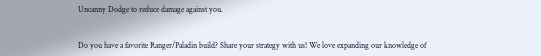Uncanny Dodge to reduce damage against you.


Do you have a favorite Ranger/Paladin build? Share your strategy with us! We love expanding our knowledge of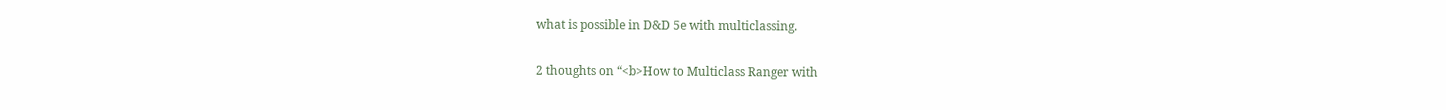what is possible in D&D 5e with multiclassing.

2 thoughts on “<b>How to Multiclass Ranger with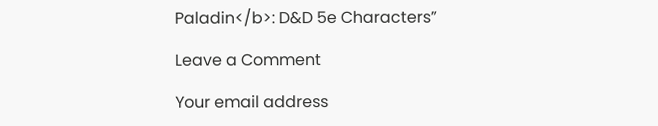Paladin</b>: D&D 5e Characters”

Leave a Comment

Your email address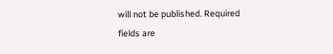will not be published. Required fields are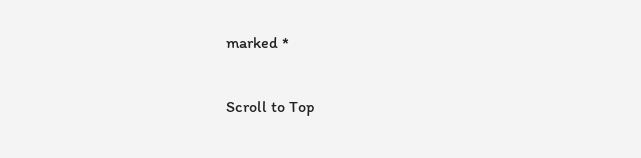marked *

Scroll to Top